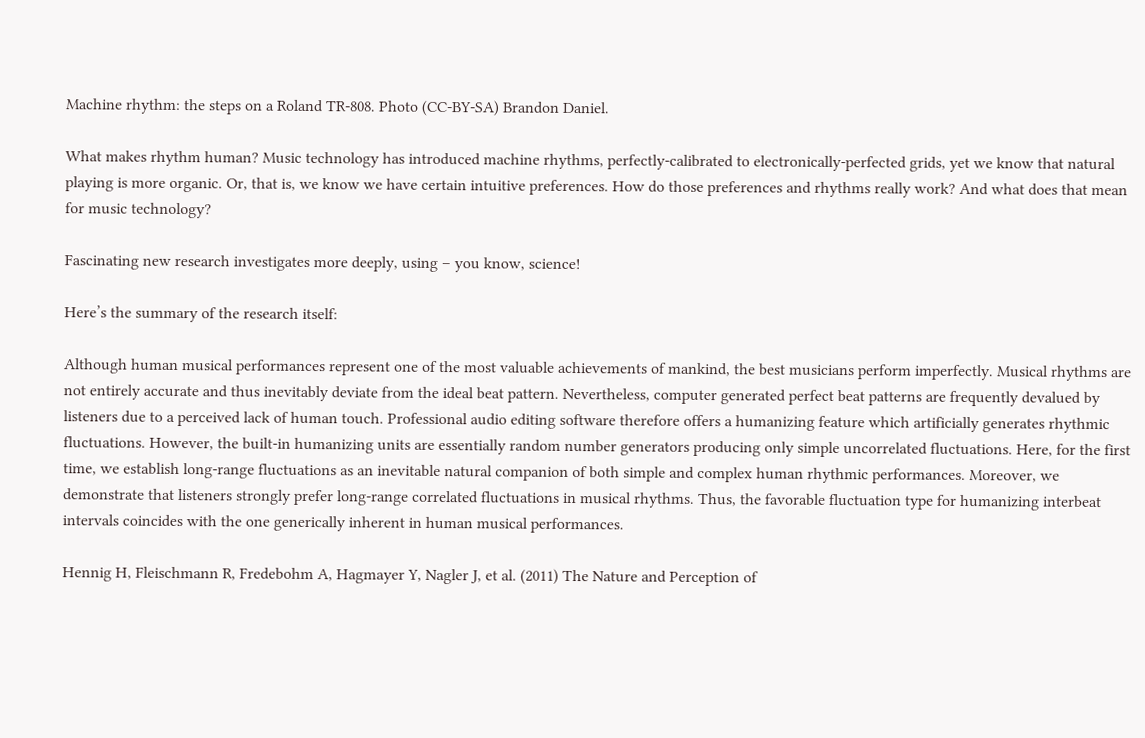Machine rhythm: the steps on a Roland TR-808. Photo (CC-BY-SA) Brandon Daniel.

What makes rhythm human? Music technology has introduced machine rhythms, perfectly-calibrated to electronically-perfected grids, yet we know that natural playing is more organic. Or, that is, we know we have certain intuitive preferences. How do those preferences and rhythms really work? And what does that mean for music technology?

Fascinating new research investigates more deeply, using – you know, science!

Here’s the summary of the research itself:

Although human musical performances represent one of the most valuable achievements of mankind, the best musicians perform imperfectly. Musical rhythms are not entirely accurate and thus inevitably deviate from the ideal beat pattern. Nevertheless, computer generated perfect beat patterns are frequently devalued by listeners due to a perceived lack of human touch. Professional audio editing software therefore offers a humanizing feature which artificially generates rhythmic fluctuations. However, the built-in humanizing units are essentially random number generators producing only simple uncorrelated fluctuations. Here, for the first time, we establish long-range fluctuations as an inevitable natural companion of both simple and complex human rhythmic performances. Moreover, we demonstrate that listeners strongly prefer long-range correlated fluctuations in musical rhythms. Thus, the favorable fluctuation type for humanizing interbeat intervals coincides with the one generically inherent in human musical performances.

Hennig H, Fleischmann R, Fredebohm A, Hagmayer Y, Nagler J, et al. (2011) The Nature and Perception of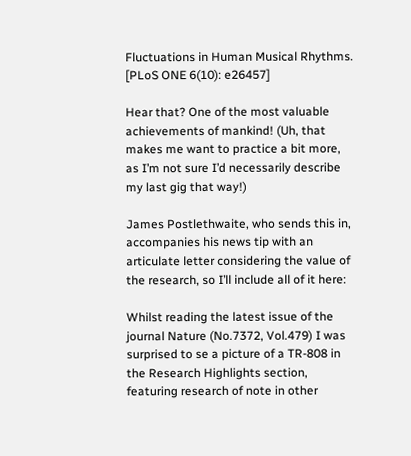Fluctuations in Human Musical Rhythms. [PLoS ONE 6(10): e26457]

Hear that? One of the most valuable achievements of mankind! (Uh, that makes me want to practice a bit more, as I’m not sure I’d necessarily describe my last gig that way!)

James Postlethwaite, who sends this in, accompanies his news tip with an articulate letter considering the value of the research, so I’ll include all of it here:

Whilst reading the latest issue of the journal Nature (No.7372, Vol.479) I was surprised to se a picture of a TR-808 in the Research Highlights section, featuring research of note in other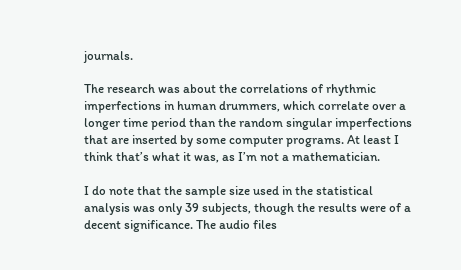journals.

The research was about the correlations of rhythmic imperfections in human drummers, which correlate over a longer time period than the random singular imperfections that are inserted by some computer programs. At least I think that’s what it was, as I’m not a mathematician.

I do note that the sample size used in the statistical analysis was only 39 subjects, though the results were of a decent significance. The audio files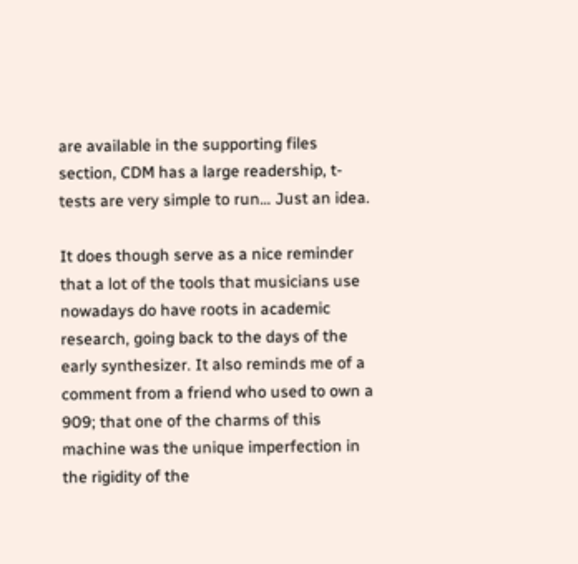are available in the supporting files section, CDM has a large readership, t-tests are very simple to run… Just an idea.

It does though serve as a nice reminder that a lot of the tools that musicians use nowadays do have roots in academic research, going back to the days of the early synthesizer. It also reminds me of a comment from a friend who used to own a 909; that one of the charms of this machine was the unique imperfection in the rigidity of the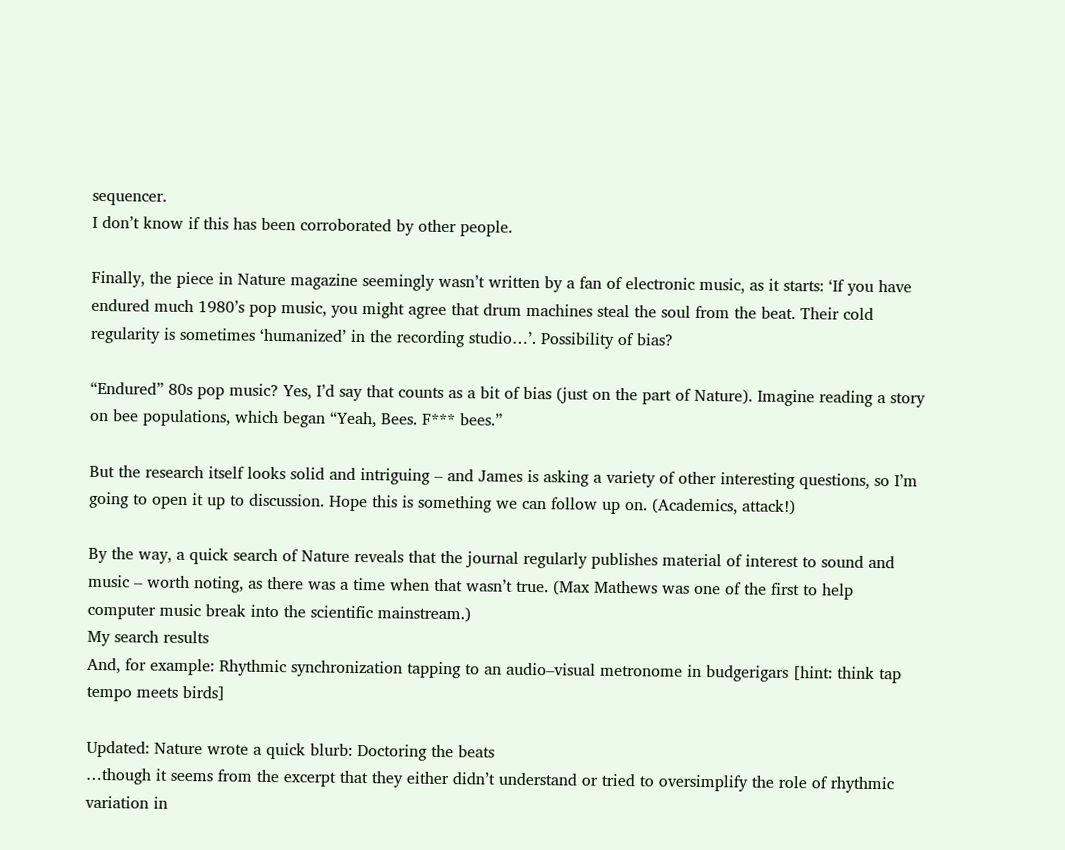sequencer.
I don’t know if this has been corroborated by other people.

Finally, the piece in Nature magazine seemingly wasn’t written by a fan of electronic music, as it starts: ‘If you have endured much 1980’s pop music, you might agree that drum machines steal the soul from the beat. Their cold regularity is sometimes ‘humanized’ in the recording studio…’. Possibility of bias?

“Endured” 80s pop music? Yes, I’d say that counts as a bit of bias (just on the part of Nature). Imagine reading a story on bee populations, which began “Yeah, Bees. F*** bees.”

But the research itself looks solid and intriguing – and James is asking a variety of other interesting questions, so I’m going to open it up to discussion. Hope this is something we can follow up on. (Academics, attack!)

By the way, a quick search of Nature reveals that the journal regularly publishes material of interest to sound and music – worth noting, as there was a time when that wasn’t true. (Max Mathews was one of the first to help computer music break into the scientific mainstream.)
My search results
And, for example: Rhythmic synchronization tapping to an audio–visual metronome in budgerigars [hint: think tap tempo meets birds]

Updated: Nature wrote a quick blurb: Doctoring the beats
…though it seems from the excerpt that they either didn’t understand or tried to oversimplify the role of rhythmic variation in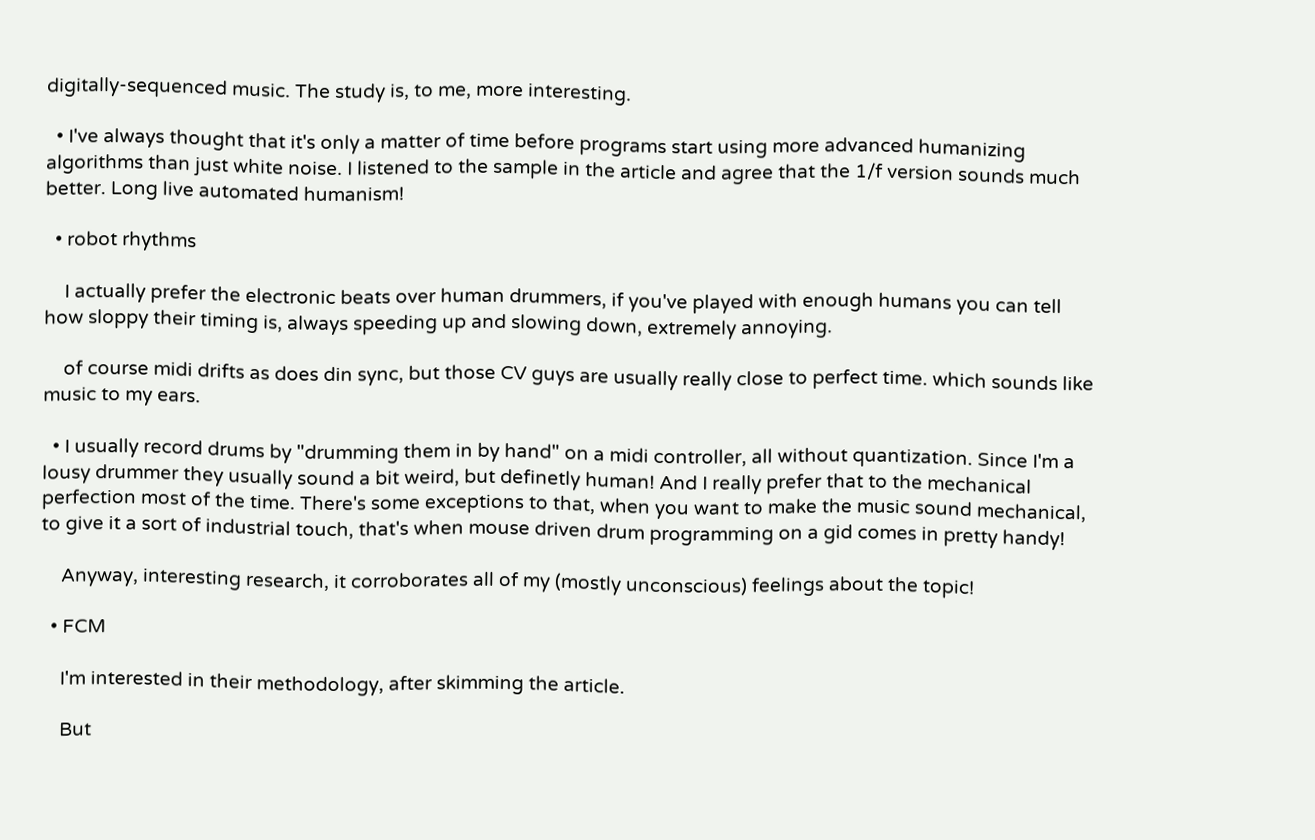digitally-sequenced music. The study is, to me, more interesting.

  • I've always thought that it's only a matter of time before programs start using more advanced humanizing algorithms than just white noise. I listened to the sample in the article and agree that the 1/f version sounds much better. Long live automated humanism!

  • robot rhythms

    I actually prefer the electronic beats over human drummers, if you've played with enough humans you can tell how sloppy their timing is, always speeding up and slowing down, extremely annoying.

    of course midi drifts as does din sync, but those CV guys are usually really close to perfect time. which sounds like music to my ears.

  • I usually record drums by "drumming them in by hand" on a midi controller, all without quantization. Since I'm a lousy drummer they usually sound a bit weird, but definetly human! And I really prefer that to the mechanical perfection most of the time. There's some exceptions to that, when you want to make the music sound mechanical, to give it a sort of industrial touch, that's when mouse driven drum programming on a gid comes in pretty handy!

    Anyway, interesting research, it corroborates all of my (mostly unconscious) feelings about the topic!

  • FCM

    I'm interested in their methodology, after skimming the article.

    But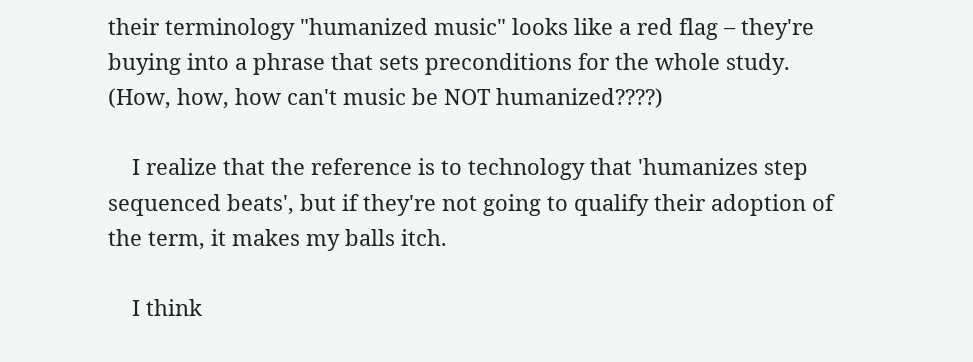their terminology "humanized music" looks like a red flag – they're buying into a phrase that sets preconditions for the whole study. (How, how, how can't music be NOT humanized????)

    I realize that the reference is to technology that 'humanizes step sequenced beats', but if they're not going to qualify their adoption of the term, it makes my balls itch.

    I think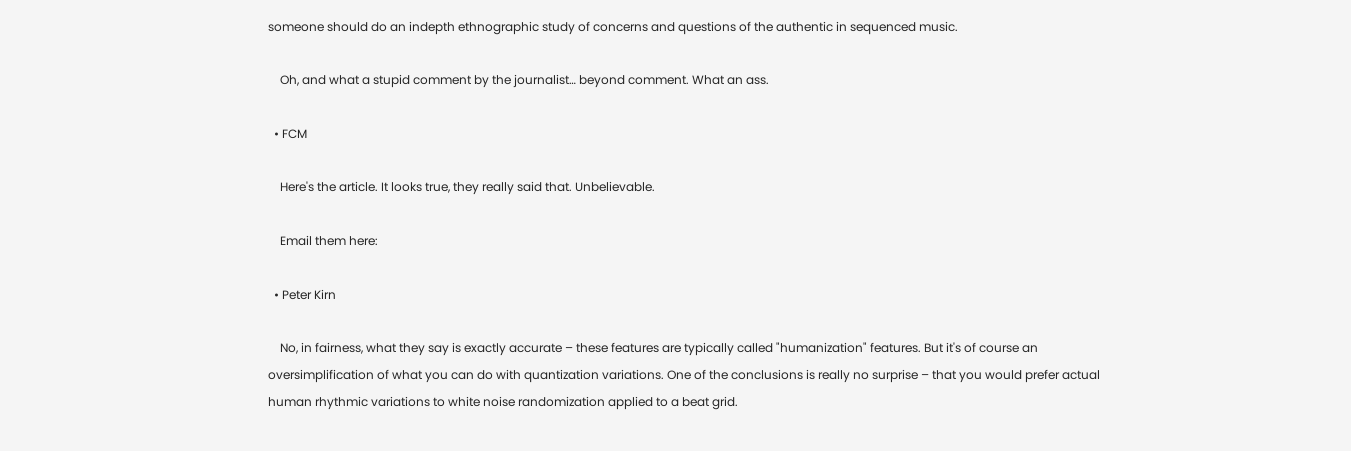someone should do an indepth ethnographic study of concerns and questions of the authentic in sequenced music.

    Oh, and what a stupid comment by the journalist… beyond comment. What an ass.

  • FCM

    Here's the article. It looks true, they really said that. Unbelievable.

    Email them here:

  • Peter Kirn

    No, in fairness, what they say is exactly accurate – these features are typically called "humanization" features. But it's of course an oversimplification of what you can do with quantization variations. One of the conclusions is really no surprise – that you would prefer actual human rhythmic variations to white noise randomization applied to a beat grid.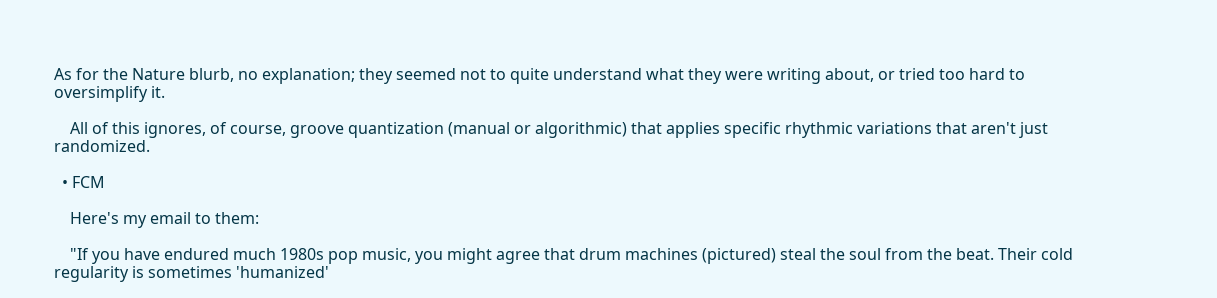As for the Nature blurb, no explanation; they seemed not to quite understand what they were writing about, or tried too hard to oversimplify it.

    All of this ignores, of course, groove quantization (manual or algorithmic) that applies specific rhythmic variations that aren't just randomized.

  • FCM

    Here's my email to them:

    "If you have endured much 1980s pop music, you might agree that drum machines (pictured) steal the soul from the beat. Their cold regularity is sometimes 'humanized'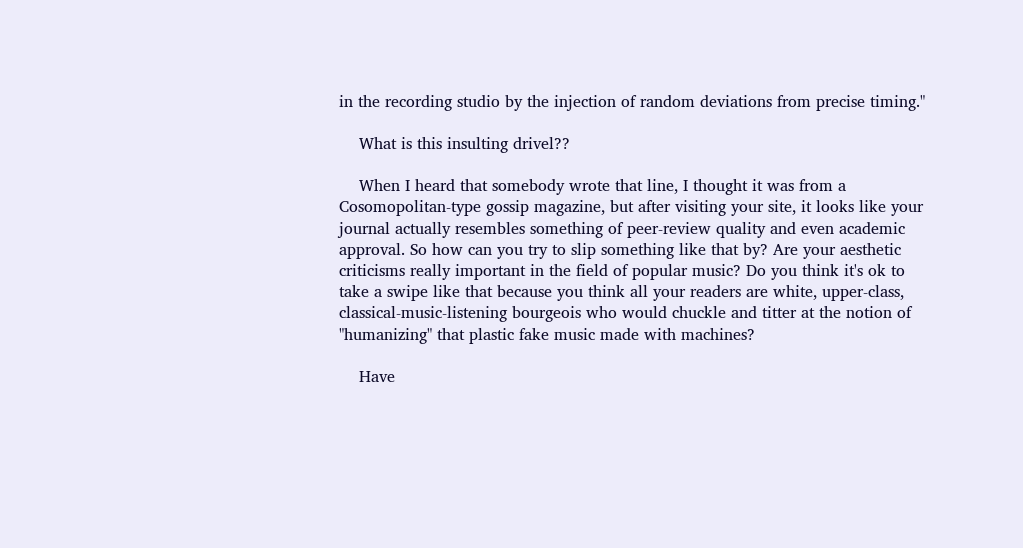in the recording studio by the injection of random deviations from precise timing."

    What is this insulting drivel??

    When I heard that somebody wrote that line, I thought it was from a Cosomopolitan-type gossip magazine, but after visiting your site, it looks like your journal actually resembles something of peer-review quality and even academic approval. So how can you try to slip something like that by? Are your aesthetic criticisms really important in the field of popular music? Do you think it's ok to take a swipe like that because you think all your readers are white, upper-class, classical-music-listening bourgeois who would chuckle and titter at the notion of "humanizing" that plastic fake music made with machines?

    Have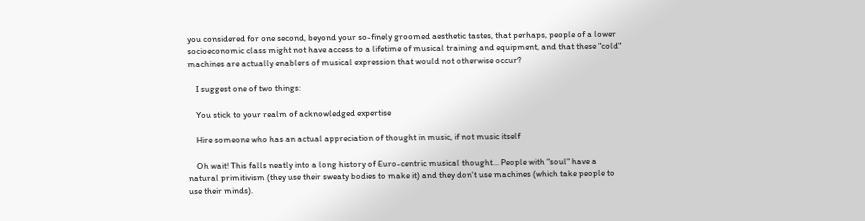you considered for one second, beyond your so-finely groomed aesthetic tastes, that perhaps, people of a lower socioeconomic class might not have access to a lifetime of musical training and equipment, and that these "cold" machines are actually enablers of musical expression that would not otherwise occur?

    I suggest one of two things:

    You stick to your realm of acknowledged expertise

    Hire someone who has an actual appreciation of thought in music, if not music itself

    Oh wait! This falls neatly into a long history of Euro-centric musical thought… People with "soul" have a natural primitivism (they use their sweaty bodies to make it) and they don't use machines (which take people to use their minds).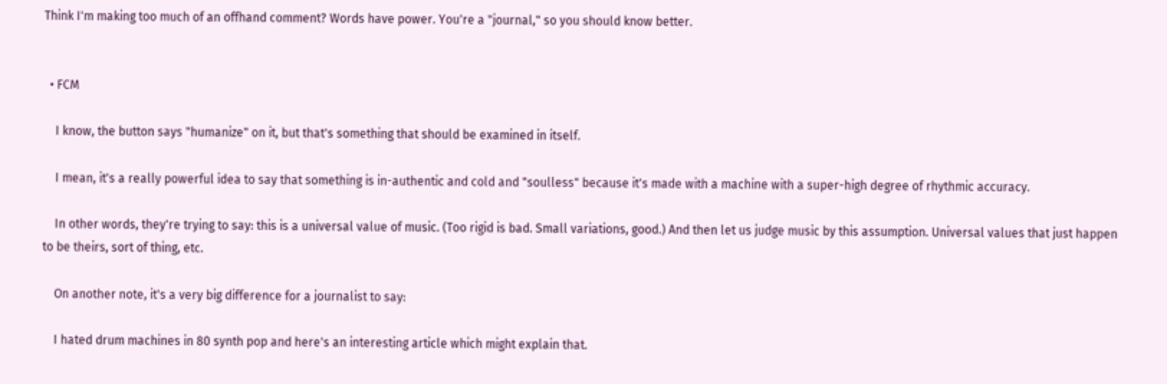Think I'm making too much of an offhand comment? Words have power. You're a "journal," so you should know better.


  • FCM

    I know, the button says "humanize" on it, but that's something that should be examined in itself.

    I mean, it's a really powerful idea to say that something is in-authentic and cold and "soulless" because it's made with a machine with a super-high degree of rhythmic accuracy.

    In other words, they're trying to say: this is a universal value of music. (Too rigid is bad. Small variations, good.) And then let us judge music by this assumption. Universal values that just happen to be theirs, sort of thing, etc.

    On another note, it's a very big difference for a journalist to say:

    I hated drum machines in 80 synth pop and here's an interesting article which might explain that.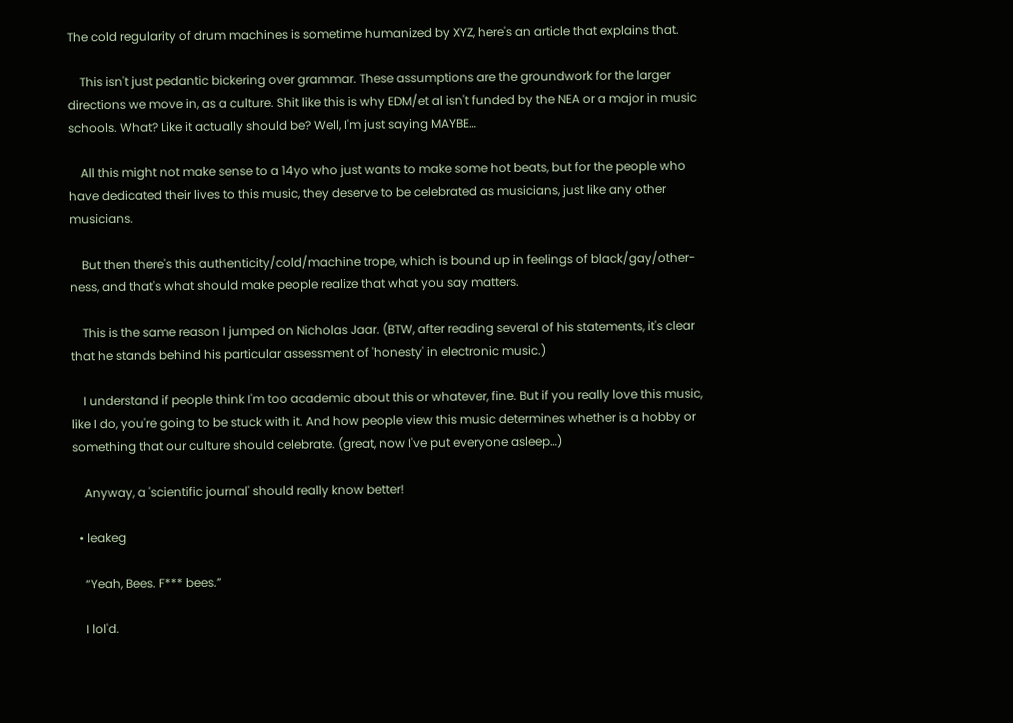The cold regularity of drum machines is sometime humanized by XYZ, here's an article that explains that.

    This isn't just pedantic bickering over grammar. These assumptions are the groundwork for the larger directions we move in, as a culture. Shit like this is why EDM/et al isn't funded by the NEA or a major in music schools. What? Like it actually should be? Well, I'm just saying MAYBE…

    All this might not make sense to a 14yo who just wants to make some hot beats, but for the people who have dedicated their lives to this music, they deserve to be celebrated as musicians, just like any other musicians.

    But then there's this authenticity/cold/machine trope, which is bound up in feelings of black/gay/other-ness, and that's what should make people realize that what you say matters.

    This is the same reason I jumped on Nicholas Jaar. (BTW, after reading several of his statements, it's clear that he stands behind his particular assessment of 'honesty' in electronic music.)

    I understand if people think I'm too academic about this or whatever, fine. But if you really love this music, like I do, you're going to be stuck with it. And how people view this music determines whether is a hobby or something that our culture should celebrate. (great, now I've put everyone asleep…)

    Anyway, a 'scientific journal' should really know better!

  • leakeg

    “Yeah, Bees. F*** bees.”

    I lol'd.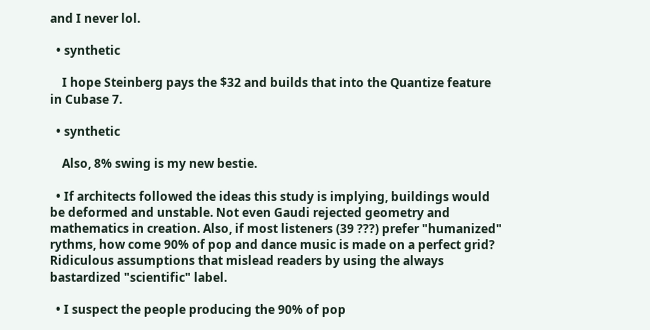and I never lol.

  • synthetic

    I hope Steinberg pays the $32 and builds that into the Quantize feature in Cubase 7.

  • synthetic

    Also, 8% swing is my new bestie.

  • If architects followed the ideas this study is implying, buildings would be deformed and unstable. Not even Gaudi rejected geometry and mathematics in creation. Also, if most listeners (39 ???) prefer "humanized" rythms, how come 90% of pop and dance music is made on a perfect grid? Ridiculous assumptions that mislead readers by using the always bastardized "scientific" label.

  • I suspect the people producing the 90% of pop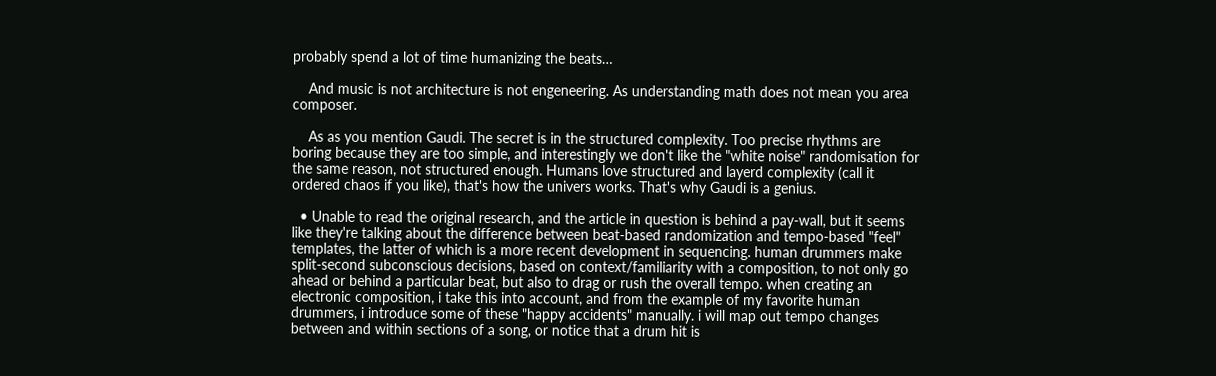probably spend a lot of time humanizing the beats…

    And music is not architecture is not engeneering. As understanding math does not mean you area composer.

    As as you mention Gaudi. The secret is in the structured complexity. Too precise rhythms are boring because they are too simple, and interestingly we don't like the "white noise" randomisation for the same reason, not structured enough. Humans love structured and layerd complexity (call it ordered chaos if you like), that's how the univers works. That's why Gaudi is a genius.

  • Unable to read the original research, and the article in question is behind a pay-wall, but it seems like they're talking about the difference between beat-based randomization and tempo-based "feel" templates, the latter of which is a more recent development in sequencing. human drummers make split-second subconscious decisions, based on context/familiarity with a composition, to not only go ahead or behind a particular beat, but also to drag or rush the overall tempo. when creating an electronic composition, i take this into account, and from the example of my favorite human drummers, i introduce some of these "happy accidents" manually. i will map out tempo changes between and within sections of a song, or notice that a drum hit is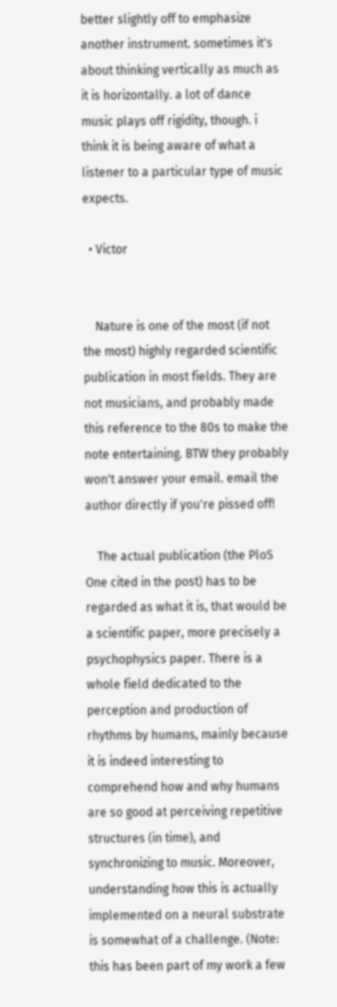better slightly off to emphasize another instrument. sometimes it's about thinking vertically as much as it is horizontally. a lot of dance music plays off rigidity, though. i think it is being aware of what a listener to a particular type of music expects.

  • Victor


    Nature is one of the most (if not the most) highly regarded scientific publication in most fields. They are not musicians, and probably made this reference to the 80s to make the note entertaining. BTW they probably won't answer your email. email the author directly if you're pissed off!

    The actual publication (the PloS One cited in the post) has to be regarded as what it is, that would be a scientific paper, more precisely a psychophysics paper. There is a whole field dedicated to the perception and production of rhythms by humans, mainly because it is indeed interesting to comprehend how and why humans are so good at perceiving repetitive structures (in time), and synchronizing to music. Moreover, understanding how this is actually implemented on a neural substrate is somewhat of a challenge. (Note: this has been part of my work a few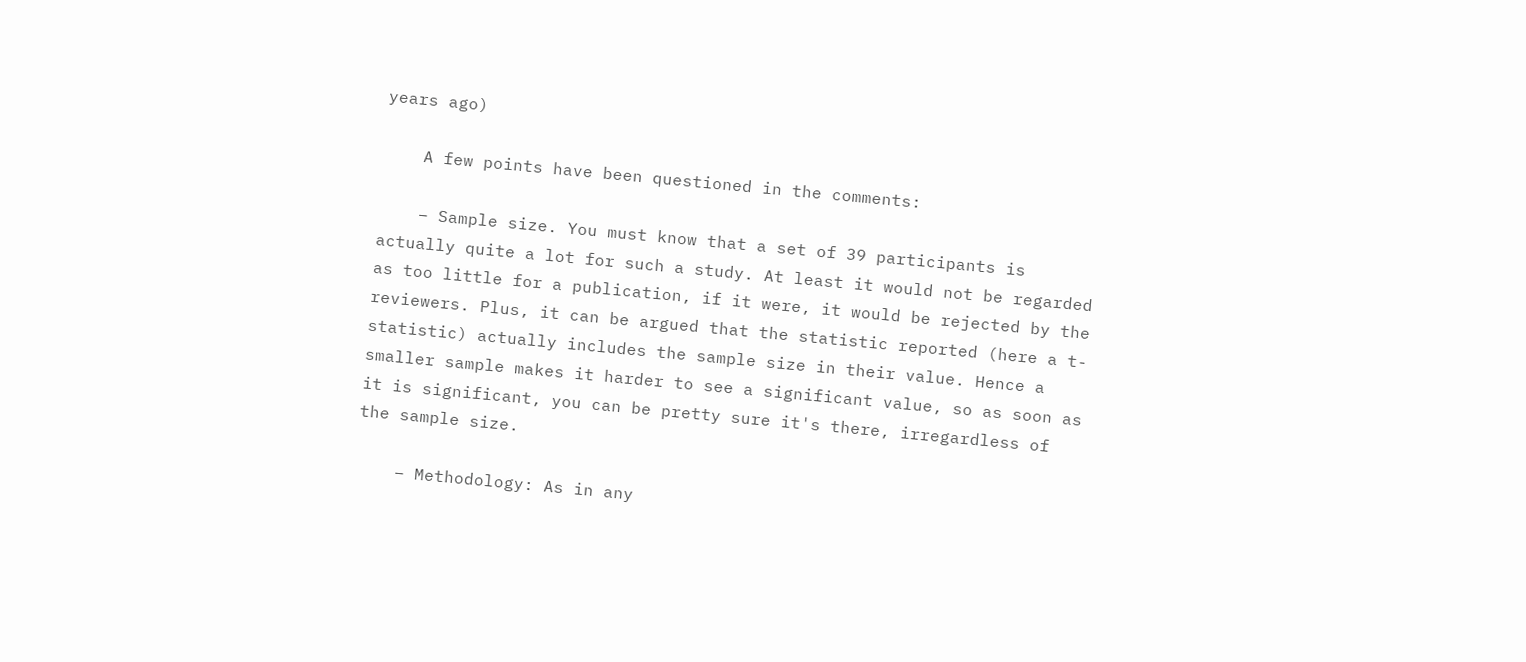years ago)

    A few points have been questioned in the comments:

    – Sample size. You must know that a set of 39 participants is actually quite a lot for such a study. At least it would not be regarded as too little for a publication, if it were, it would be rejected by the reviewers. Plus, it can be argued that the statistic reported (here a t-statistic) actually includes the sample size in their value. Hence a smaller sample makes it harder to see a significant value, so as soon as it is significant, you can be pretty sure it's there, irregardless of the sample size.

    – Methodology: As in any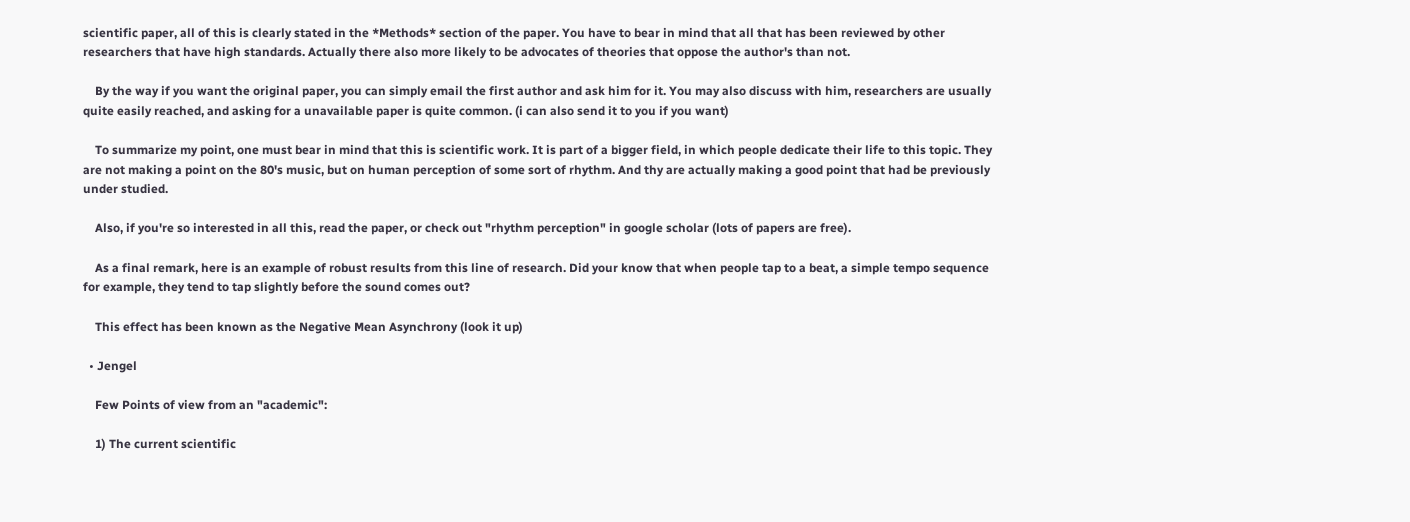scientific paper, all of this is clearly stated in the *Methods* section of the paper. You have to bear in mind that all that has been reviewed by other researchers that have high standards. Actually there also more likely to be advocates of theories that oppose the author's than not.

    By the way if you want the original paper, you can simply email the first author and ask him for it. You may also discuss with him, researchers are usually quite easily reached, and asking for a unavailable paper is quite common. (i can also send it to you if you want)

    To summarize my point, one must bear in mind that this is scientific work. It is part of a bigger field, in which people dedicate their life to this topic. They are not making a point on the 80's music, but on human perception of some sort of rhythm. And thy are actually making a good point that had be previously under studied.

    Also, if you're so interested in all this, read the paper, or check out "rhythm perception" in google scholar (lots of papers are free).

    As a final remark, here is an example of robust results from this line of research. Did your know that when people tap to a beat, a simple tempo sequence for example, they tend to tap slightly before the sound comes out?

    This effect has been known as the Negative Mean Asynchrony (look it up)

  • Jengel

    Few Points of view from an "academic":

    1) The current scientific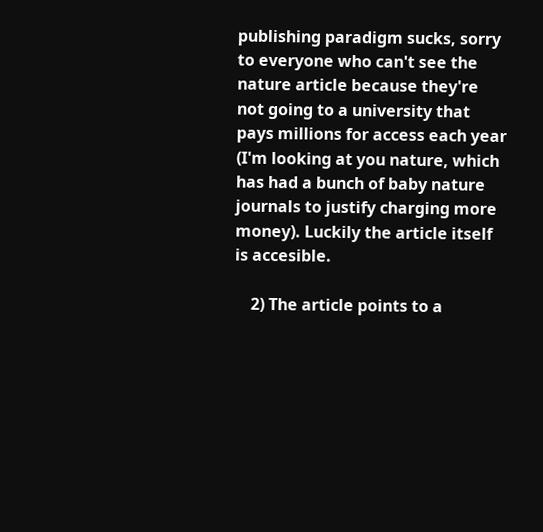publishing paradigm sucks, sorry to everyone who can't see the nature article because they're not going to a university that pays millions for access each year (I'm looking at you nature, which has had a bunch of baby nature journals to justify charging more money). Luckily the article itself is accesible.

    2) The article points to a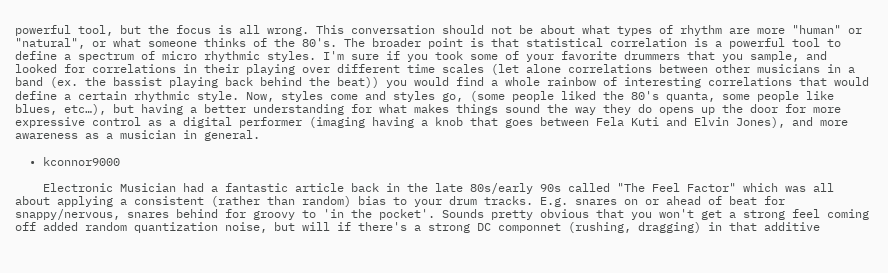powerful tool, but the focus is all wrong. This conversation should not be about what types of rhythm are more "human" or "natural", or what someone thinks of the 80's. The broader point is that statistical correlation is a powerful tool to define a spectrum of micro rhythmic styles. I'm sure if you took some of your favorite drummers that you sample, and looked for correlations in their playing over different time scales (let alone correlations between other musicians in a band (ex. the bassist playing back behind the beat)) you would find a whole rainbow of interesting correlations that would define a certain rhythmic style. Now, styles come and styles go, (some people liked the 80's quanta, some people like blues, etc…), but having a better understanding for what makes things sound the way they do opens up the door for more expressive control as a digital performer (imaging having a knob that goes between Fela Kuti and Elvin Jones), and more awareness as a musician in general.

  • kconnor9000

    Electronic Musician had a fantastic article back in the late 80s/early 90s called "The Feel Factor" which was all about applying a consistent (rather than random) bias to your drum tracks. E.g. snares on or ahead of beat for snappy/nervous, snares behind for groovy to 'in the pocket'. Sounds pretty obvious that you won't get a strong feel coming off added random quantization noise, but will if there's a strong DC componnet (rushing, dragging) in that additive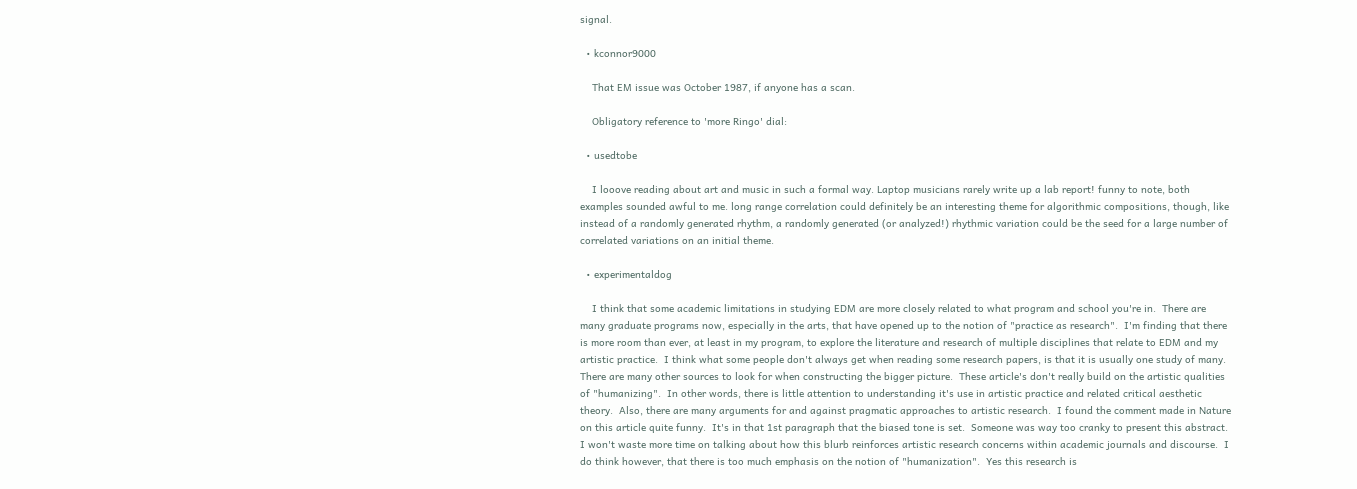signal.

  • kconnor9000

    That EM issue was October 1987, if anyone has a scan.

    Obligatory reference to 'more Ringo' dial:

  • usedtobe

    I looove reading about art and music in such a formal way. Laptop musicians rarely write up a lab report! funny to note, both examples sounded awful to me. long range correlation could definitely be an interesting theme for algorithmic compositions, though, like instead of a randomly generated rhythm, a randomly generated (or analyzed!) rhythmic variation could be the seed for a large number of correlated variations on an initial theme.

  • experimentaldog

    I think that some academic limitations in studying EDM are more closely related to what program and school you're in.  There are many graduate programs now, especially in the arts, that have opened up to the notion of "practice as research".  I'm finding that there is more room than ever, at least in my program, to explore the literature and research of multiple disciplines that relate to EDM and my artistic practice.  I think what some people don't always get when reading some research papers, is that it is usually one study of many.  There are many other sources to look for when constructing the bigger picture.  These article's don't really build on the artistic qualities of "humanizing".  In other words, there is little attention to understanding it's use in artistic practice and related critical aesthetic theory.  Also, there are many arguments for and against pragmatic approaches to artistic research.  I found the comment made in Nature on this article quite funny.  It's in that 1st paragraph that the biased tone is set.  Someone was way too cranky to present this abstract.  I won't waste more time on talking about how this blurb reinforces artistic research concerns within academic journals and discourse.  I do think however, that there is too much emphasis on the notion of "humanization".  Yes this research is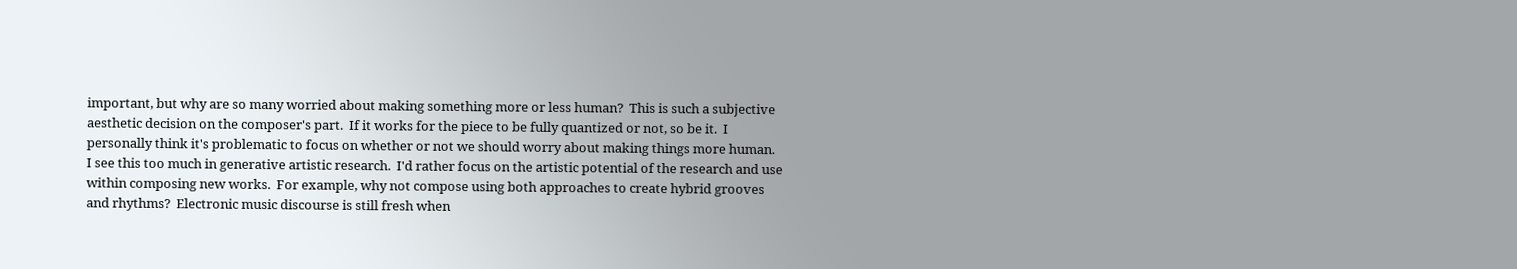important, but why are so many worried about making something more or less human?  This is such a subjective aesthetic decision on the composer's part.  If it works for the piece to be fully quantized or not, so be it.  I personally think it's problematic to focus on whether or not we should worry about making things more human.  I see this too much in generative artistic research.  I'd rather focus on the artistic potential of the research and use within composing new works.  For example, why not compose using both approaches to create hybrid grooves and rhythms?  Electronic music discourse is still fresh when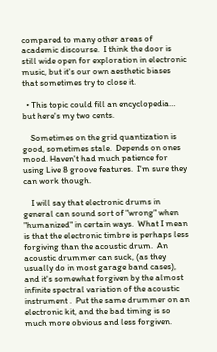compared to many other areas of academic discourse.  I think the door is still wide open for exploration in electronic music, but it's our own aesthetic biases that sometimes try to close it.

  • This topic could fill an encyclopedia…  but here's my two cents.

    Sometimes on the grid quantization is good, sometimes stale.  Depends on ones mood. Haven't had much patience for using Live 8 groove features.  I'm sure they can work though.

    I will say that electronic drums in general can sound sort of "wrong" when "humanized" in certain ways.  What I mean is that the electronic timbre is perhaps less forgiving than the acoustic drum.  An acoustic drummer can suck, (as they usually do in most garage band cases), and it's somewhat forgiven by the almost infinite spectral variation of the acoustic instrument .  Put the same drummer on an electronic kit, and the bad timing is so much more obvious and less forgiven.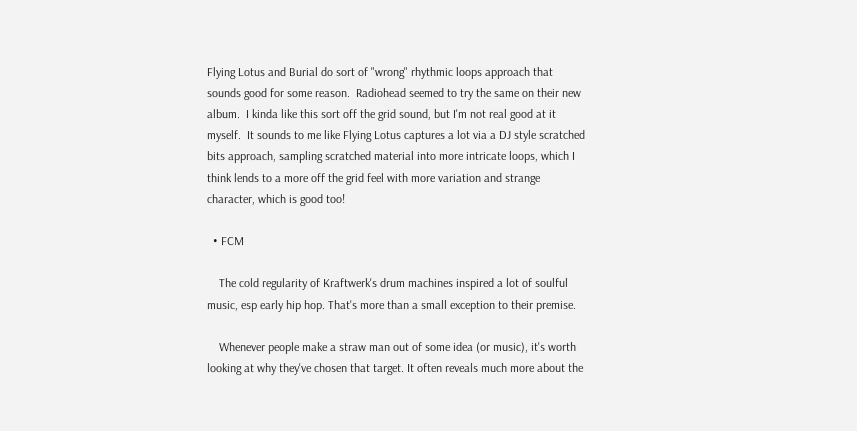Flying Lotus and Burial do sort of "wrong" rhythmic loops approach that sounds good for some reason.  Radiohead seemed to try the same on their new album.  I kinda like this sort off the grid sound, but I'm not real good at it myself.  It sounds to me like Flying Lotus captures a lot via a DJ style scratched bits approach, sampling scratched material into more intricate loops, which I think lends to a more off the grid feel with more variation and strange character, which is good too!

  • FCM

    The cold regularity of Kraftwerk's drum machines inspired a lot of soulful music, esp early hip hop. That's more than a small exception to their premise.

    Whenever people make a straw man out of some idea (or music), it's worth looking at why they've chosen that target. It often reveals much more about the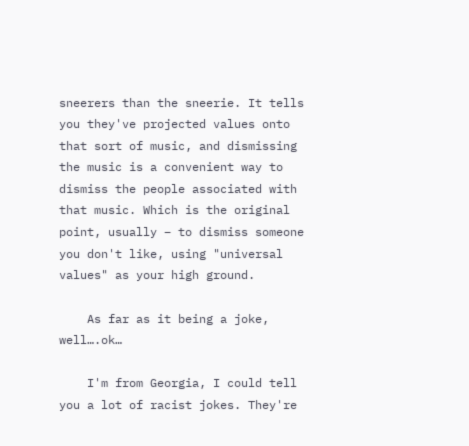sneerers than the sneerie. It tells you they've projected values onto that sort of music, and dismissing the music is a convenient way to dismiss the people associated with that music. Which is the original point, usually – to dismiss someone you don't like, using "universal values" as your high ground.

    As far as it being a joke, well….ok…

    I'm from Georgia, I could tell you a lot of racist jokes. They're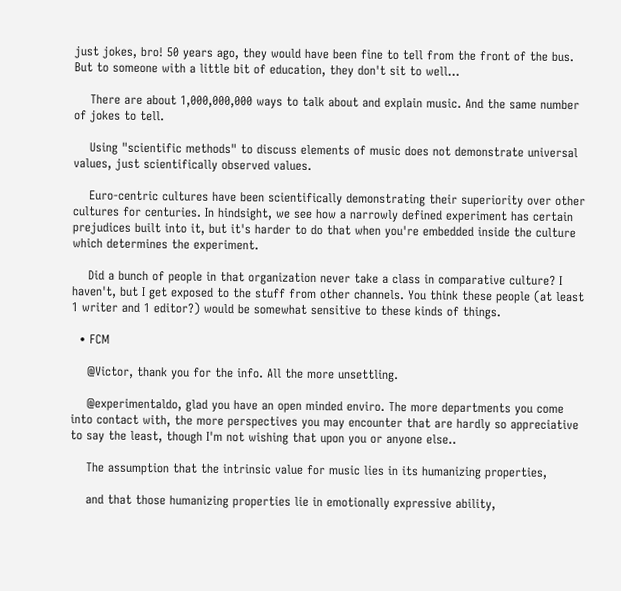just jokes, bro! 50 years ago, they would have been fine to tell from the front of the bus. But to someone with a little bit of education, they don't sit to well…

    There are about 1,000,000,000 ways to talk about and explain music. And the same number of jokes to tell.

    Using "scientific methods" to discuss elements of music does not demonstrate universal values, just scientifically observed values.

    Euro-centric cultures have been scientifically demonstrating their superiority over other cultures for centuries. In hindsight, we see how a narrowly defined experiment has certain prejudices built into it, but it's harder to do that when you're embedded inside the culture which determines the experiment.

    Did a bunch of people in that organization never take a class in comparative culture? I haven't, but I get exposed to the stuff from other channels. You think these people (at least 1 writer and 1 editor?) would be somewhat sensitive to these kinds of things.

  • FCM

    @Victor, thank you for the info. All the more unsettling.

    @experimentaldo, glad you have an open minded enviro. The more departments you come into contact with, the more perspectives you may encounter that are hardly so appreciative to say the least, though I'm not wishing that upon you or anyone else..

    The assumption that the intrinsic value for music lies in its humanizing properties,

    and that those humanizing properties lie in emotionally expressive ability,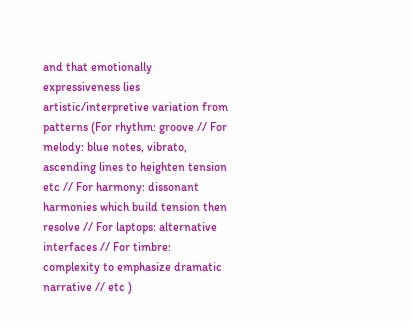and that emotionally expressiveness lies artistic/interpretive variation from patterns (For rhythm: groove // For melody: blue notes, vibrato, ascending lines to heighten tension etc // For harmony: dissonant harmonies which build tension then resolve // For laptops: alternative interfaces // For timbre: complexity to emphasize dramatic narrative // etc )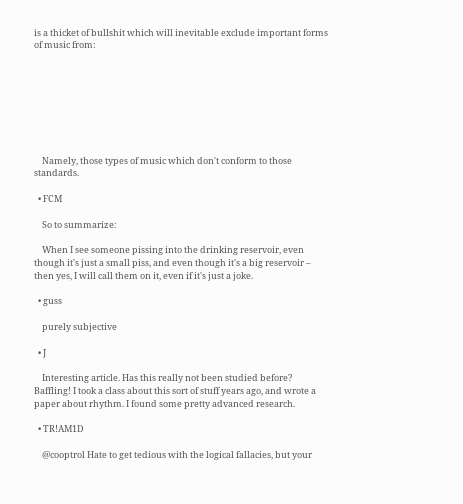is a thicket of bullshit which will inevitable exclude important forms of music from:








    Namely, those types of music which don't conform to those standards.

  • FCM

    So to summarize:

    When I see someone pissing into the drinking reservoir, even though it's just a small piss, and even though it's a big reservoir – then yes, I will call them on it, even if it's just a joke.

  • guss

    purely subjective

  • J

    Interesting article. Has this really not been studied before? Baffling! I took a class about this sort of stuff years ago, and wrote a paper about rhythm. I found some pretty advanced research.

  • TR!AM1D

    @cooptrol Hate to get tedious with the logical fallacies, but your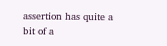assertion has quite a bit of a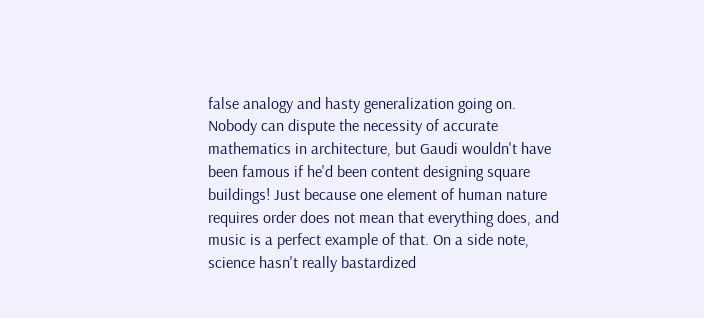false analogy and hasty generalization going on. Nobody can dispute the necessity of accurate mathematics in architecture, but Gaudi wouldn't have been famous if he'd been content designing square buildings! Just because one element of human nature requires order does not mean that everything does, and music is a perfect example of that. On a side note, science hasn't really bastardized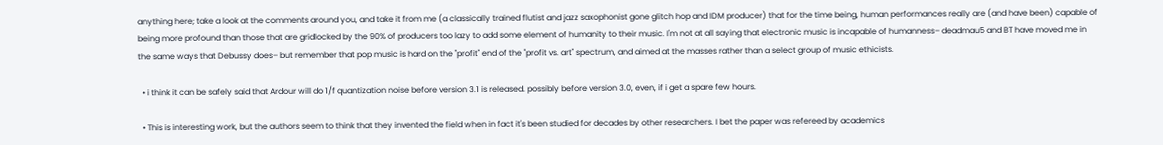anything here; take a look at the comments around you, and take it from me (a classically trained flutist and jazz saxophonist gone glitch hop and IDM producer) that for the time being, human performances really are (and have been) capable of being more profound than those that are gridlocked by the 90% of producers too lazy to add some element of humanity to their music. I'm not at all saying that electronic music is incapable of humanness– deadmau5 and BT have moved me in the same ways that Debussy does– but remember that pop music is hard on the "profit" end of the "profit vs. art" spectrum, and aimed at the masses rather than a select group of music ethicists.

  • i think it can be safely said that Ardour will do 1/f quantization noise before version 3.1 is released. possibly before version 3.0, even, if i get a spare few hours.

  • This is interesting work, but the authors seem to think that they invented the field when in fact it's been studied for decades by other researchers. I bet the paper was refereed by academics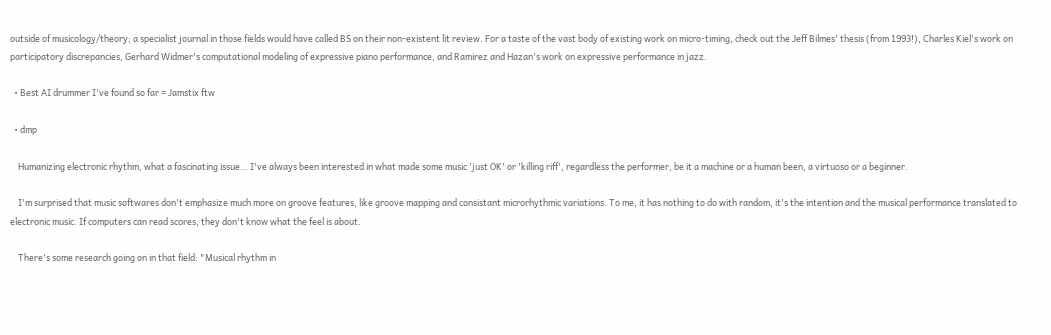outside of musicology/theory; a specialist journal in those fields would have called BS on their non-existent lit review. For a taste of the vast body of existing work on micro-timing, check out the Jeff Bilmes' thesis (from 1993!), Charles Kiel's work on participatory discrepancies, Gerhard Widmer's computational modeling of expressive piano performance, and Ramirez and Hazan's work on expressive performance in jazz.

  • Best AI drummer I've found so far = Jamstix ftw

  • dmp

    Humanizing electronic rhythm, what a fascinating issue… I've always been interested in what made some music 'just OK' or 'killing riff', regardless the performer, be it a machine or a human been, a virtuoso or a beginner.

    I'm surprised that music softwares don't emphasize much more on groove features, like groove mapping and consistant microrhythmic variations. To me, it has nothing to do with random, it's the intention and the musical performance translated to electronic music. If computers can read scores, they don't know what the feel is about.

    There's some research going on in that field: "Musical rhythm in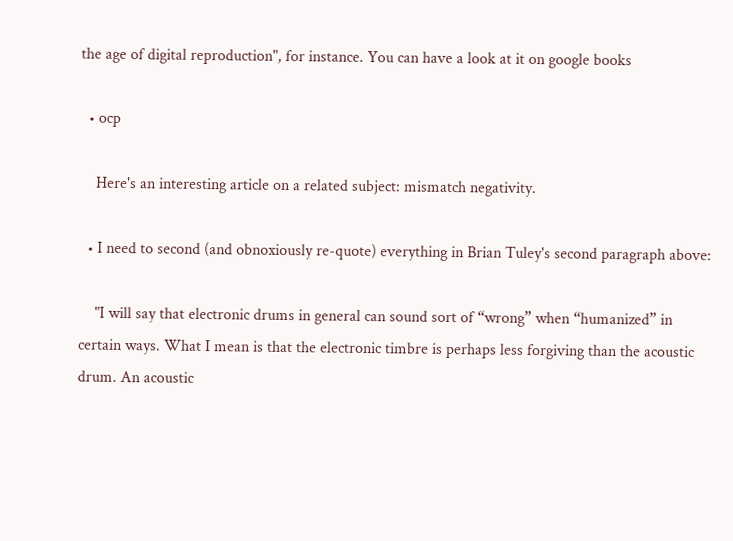the age of digital reproduction", for instance. You can have a look at it on google books

  • ocp

    Here's an interesting article on a related subject: mismatch negativity.

  • I need to second (and obnoxiously re-quote) everything in Brian Tuley's second paragraph above:

    "I will say that electronic drums in general can sound sort of “wrong” when “humanized” in certain ways. What I mean is that the electronic timbre is perhaps less forgiving than the acoustic drum. An acoustic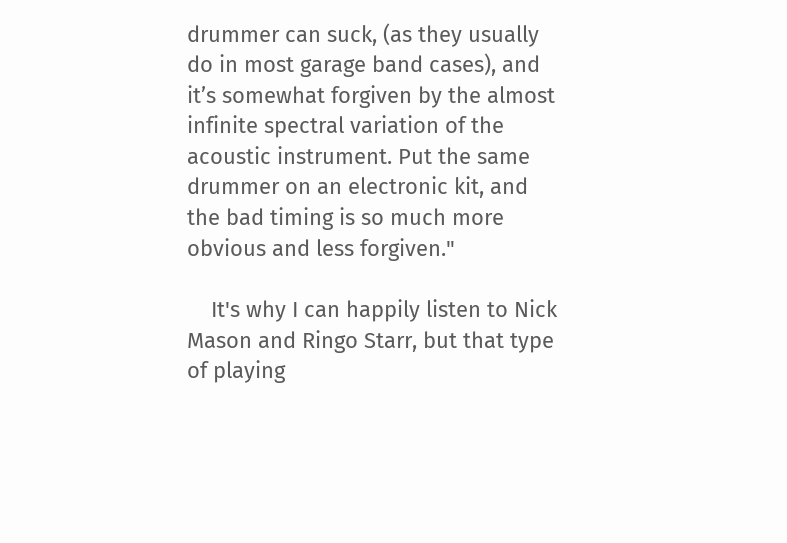drummer can suck, (as they usually do in most garage band cases), and it’s somewhat forgiven by the almost infinite spectral variation of the acoustic instrument. Put the same drummer on an electronic kit, and the bad timing is so much more obvious and less forgiven."

    It's why I can happily listen to Nick Mason and Ringo Starr, but that type of playing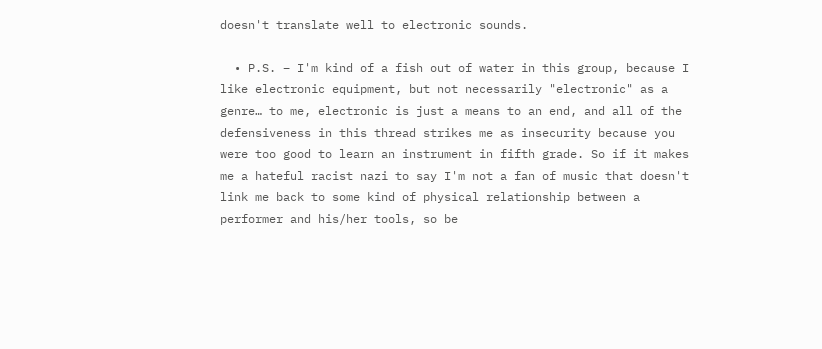doesn't translate well to electronic sounds.

  • P.S. – I'm kind of a fish out of water in this group, because I like electronic equipment, but not necessarily "electronic" as a genre… to me, electronic is just a means to an end, and all of the defensiveness in this thread strikes me as insecurity because you were too good to learn an instrument in fifth grade. So if it makes me a hateful racist nazi to say I'm not a fan of music that doesn't link me back to some kind of physical relationship between a performer and his/her tools, so be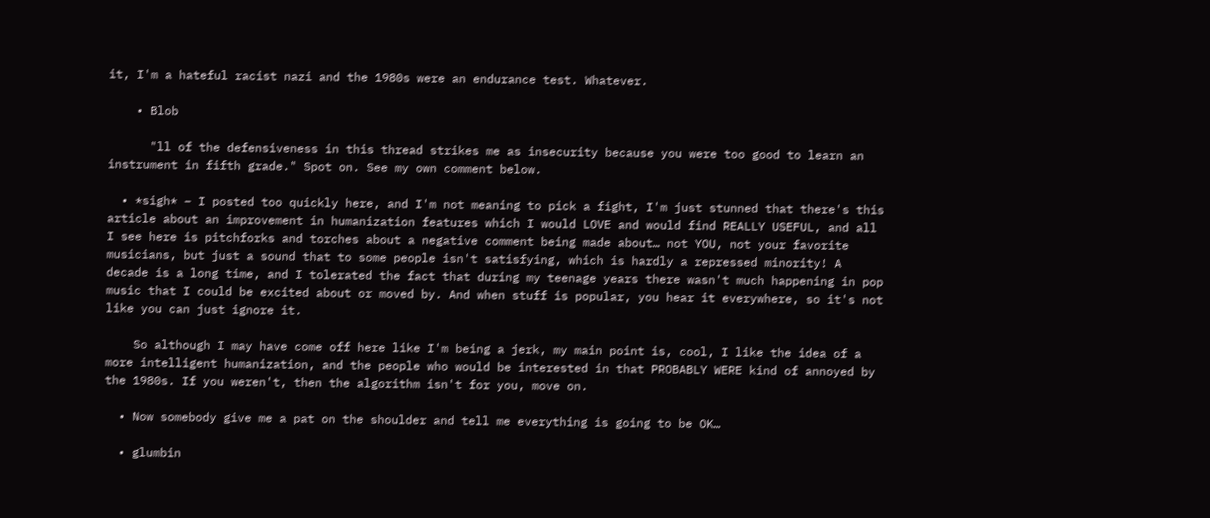it, I'm a hateful racist nazi and the 1980s were an endurance test. Whatever.

    • Blob

      "ll of the defensiveness in this thread strikes me as insecurity because you were too good to learn an instrument in fifth grade." Spot on. See my own comment below.

  • *sigh* – I posted too quickly here, and I'm not meaning to pick a fight, I'm just stunned that there's this article about an improvement in humanization features which I would LOVE and would find REALLY USEFUL, and all I see here is pitchforks and torches about a negative comment being made about… not YOU, not your favorite musicians, but just a sound that to some people isn't satisfying, which is hardly a repressed minority! A decade is a long time, and I tolerated the fact that during my teenage years there wasn't much happening in pop music that I could be excited about or moved by. And when stuff is popular, you hear it everywhere, so it's not like you can just ignore it.

    So although I may have come off here like I'm being a jerk, my main point is, cool, I like the idea of a more intelligent humanization, and the people who would be interested in that PROBABLY WERE kind of annoyed by the 1980s. If you weren't, then the algorithm isn't for you, move on.

  • Now somebody give me a pat on the shoulder and tell me everything is going to be OK…

  • glumbin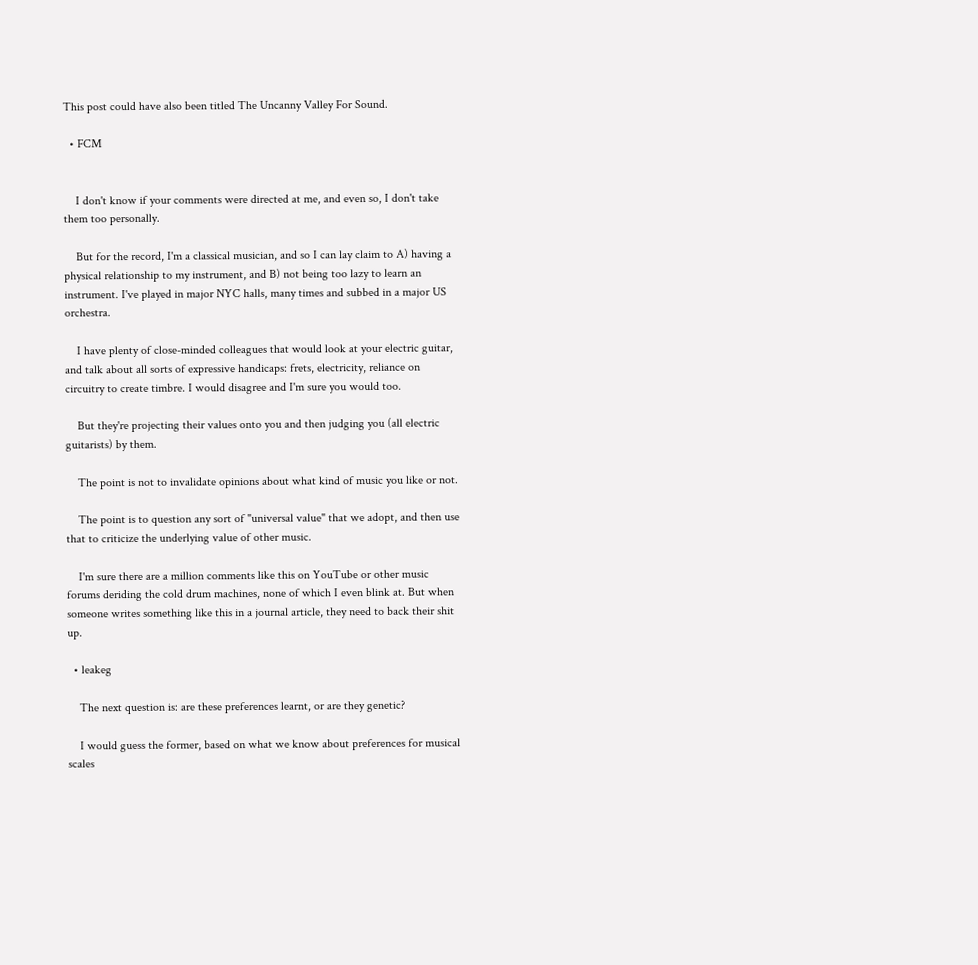This post could have also been titled The Uncanny Valley For Sound.

  • FCM


    I don't know if your comments were directed at me, and even so, I don't take them too personally.

    But for the record, I'm a classical musician, and so I can lay claim to A) having a physical relationship to my instrument, and B) not being too lazy to learn an instrument. I've played in major NYC halls, many times and subbed in a major US orchestra.

    I have plenty of close-minded colleagues that would look at your electric guitar, and talk about all sorts of expressive handicaps: frets, electricity, reliance on circuitry to create timbre. I would disagree and I'm sure you would too.

    But they're projecting their values onto you and then judging you (all electric guitarists) by them.

    The point is not to invalidate opinions about what kind of music you like or not.

    The point is to question any sort of "universal value" that we adopt, and then use that to criticize the underlying value of other music.

    I'm sure there are a million comments like this on YouTube or other music forums deriding the cold drum machines, none of which I even blink at. But when someone writes something like this in a journal article, they need to back their shit up.

  • leakeg

    The next question is: are these preferences learnt, or are they genetic?

    I would guess the former, based on what we know about preferences for musical scales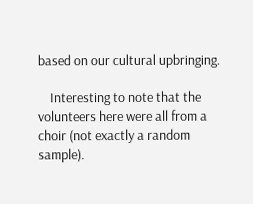based on our cultural upbringing.

    Interesting to note that the volunteers here were all from a choir (not exactly a random sample).